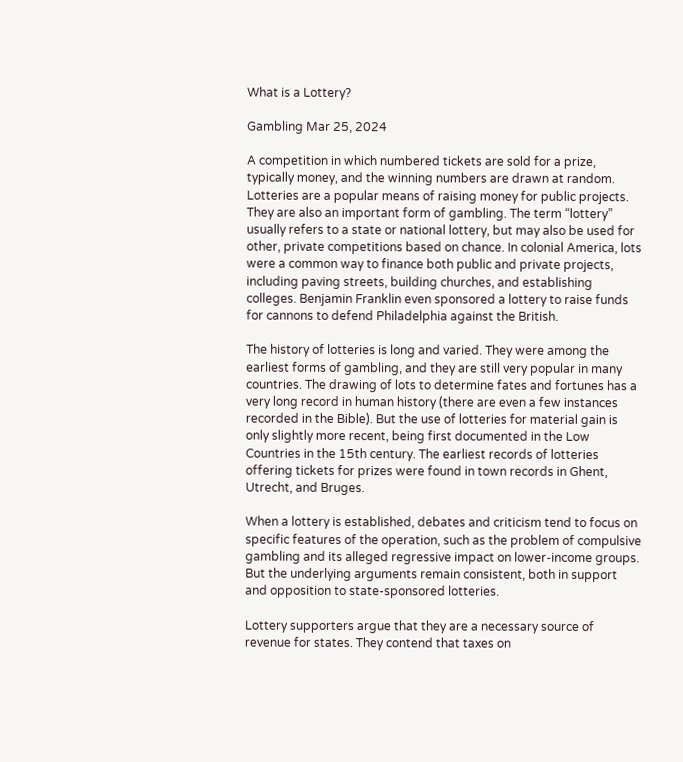What is a Lottery?

Gambling Mar 25, 2024

A competition in which numbered tickets are sold for a prize, typically money, and the winning numbers are drawn at random. Lotteries are a popular means of raising money for public projects. They are also an important form of gambling. The term “lottery” usually refers to a state or national lottery, but may also be used for other, private competitions based on chance. In colonial America, lots were a common way to finance both public and private projects, including paving streets, building churches, and establishing colleges. Benjamin Franklin even sponsored a lottery to raise funds for cannons to defend Philadelphia against the British.

The history of lotteries is long and varied. They were among the earliest forms of gambling, and they are still very popular in many countries. The drawing of lots to determine fates and fortunes has a very long record in human history (there are even a few instances recorded in the Bible). But the use of lotteries for material gain is only slightly more recent, being first documented in the Low Countries in the 15th century. The earliest records of lotteries offering tickets for prizes were found in town records in Ghent, Utrecht, and Bruges.

When a lottery is established, debates and criticism tend to focus on specific features of the operation, such as the problem of compulsive gambling and its alleged regressive impact on lower-income groups. But the underlying arguments remain consistent, both in support and opposition to state-sponsored lotteries.

Lottery supporters argue that they are a necessary source of revenue for states. They contend that taxes on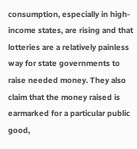consumption, especially in high-income states, are rising and that lotteries are a relatively painless way for state governments to raise needed money. They also claim that the money raised is earmarked for a particular public good,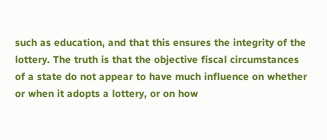such as education, and that this ensures the integrity of the lottery. The truth is that the objective fiscal circumstances of a state do not appear to have much influence on whether or when it adopts a lottery, or on how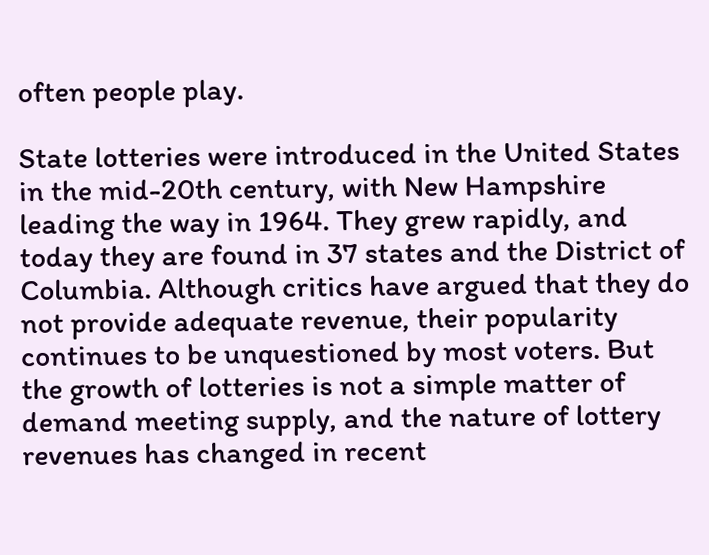often people play.

State lotteries were introduced in the United States in the mid-20th century, with New Hampshire leading the way in 1964. They grew rapidly, and today they are found in 37 states and the District of Columbia. Although critics have argued that they do not provide adequate revenue, their popularity continues to be unquestioned by most voters. But the growth of lotteries is not a simple matter of demand meeting supply, and the nature of lottery revenues has changed in recent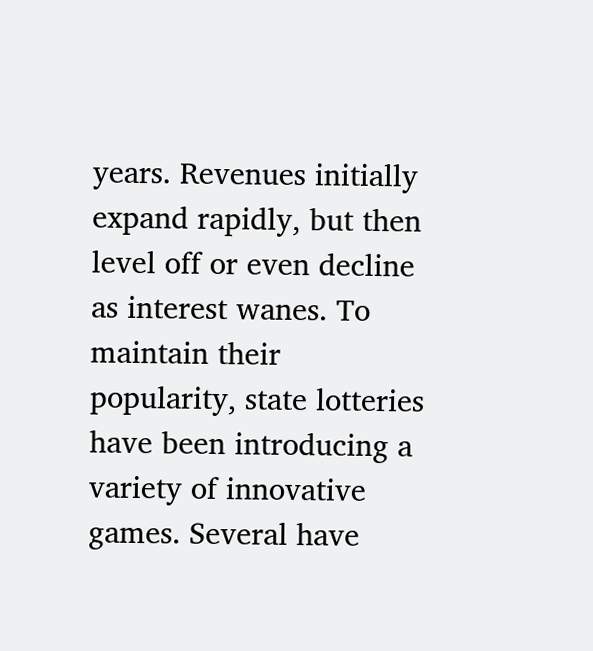years. Revenues initially expand rapidly, but then level off or even decline as interest wanes. To maintain their popularity, state lotteries have been introducing a variety of innovative games. Several have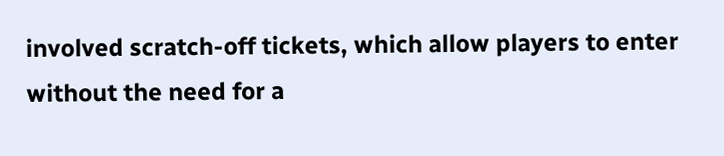involved scratch-off tickets, which allow players to enter without the need for a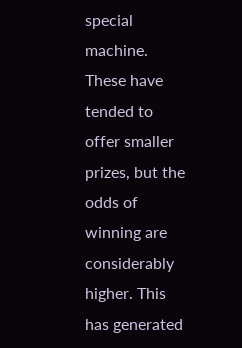special machine. These have tended to offer smaller prizes, but the odds of winning are considerably higher. This has generated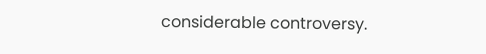considerable controversy.